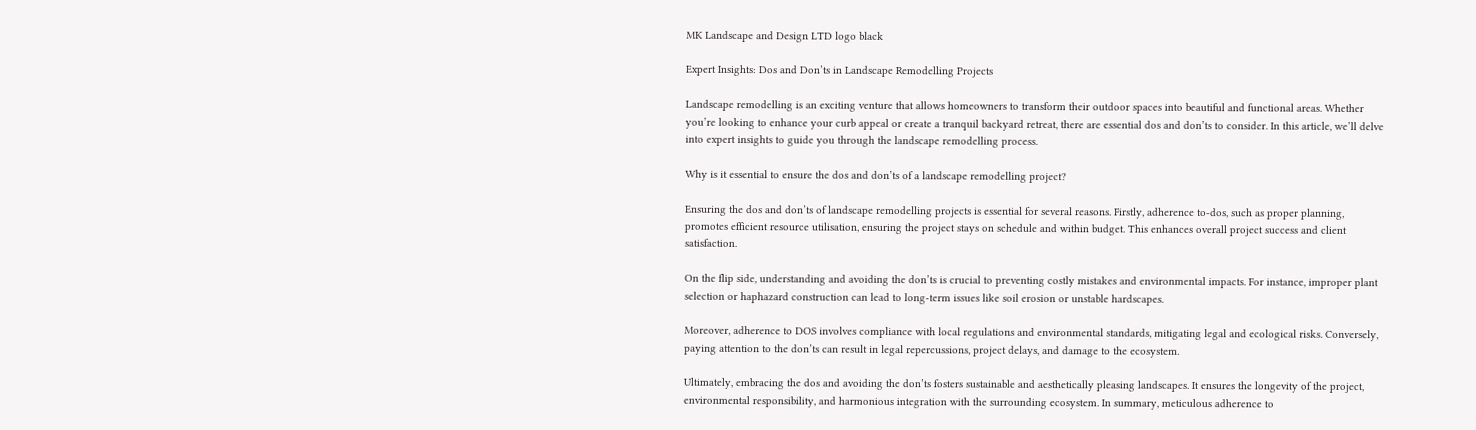MK Landscape and Design LTD logo black

Expert Insights: Dos and Don’ts in Landscape Remodelling Projects

Landscape remodelling is an exciting venture that allows homeowners to transform their outdoor spaces into beautiful and functional areas. Whether you’re looking to enhance your curb appeal or create a tranquil backyard retreat, there are essential dos and don’ts to consider. In this article, we’ll delve into expert insights to guide you through the landscape remodelling process.

Why is it essential to ensure the dos and don’ts of a landscape remodelling project?

Ensuring the dos and don’ts of landscape remodelling projects is essential for several reasons. Firstly, adherence to-dos, such as proper planning, promotes efficient resource utilisation, ensuring the project stays on schedule and within budget. This enhances overall project success and client satisfaction.

On the flip side, understanding and avoiding the don’ts is crucial to preventing costly mistakes and environmental impacts. For instance, improper plant selection or haphazard construction can lead to long-term issues like soil erosion or unstable hardscapes.

Moreover, adherence to DOS involves compliance with local regulations and environmental standards, mitigating legal and ecological risks. Conversely, paying attention to the don’ts can result in legal repercussions, project delays, and damage to the ecosystem.

Ultimately, embracing the dos and avoiding the don’ts fosters sustainable and aesthetically pleasing landscapes. It ensures the longevity of the project, environmental responsibility, and harmonious integration with the surrounding ecosystem. In summary, meticulous adherence to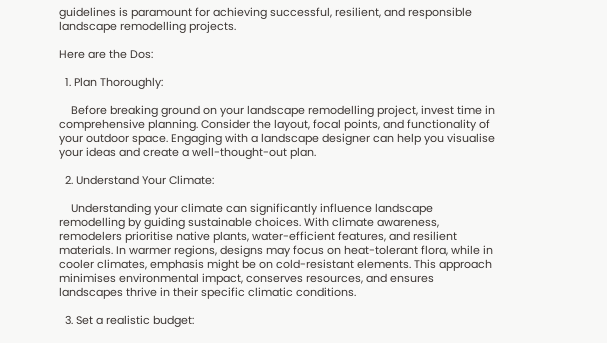guidelines is paramount for achieving successful, resilient, and responsible landscape remodelling projects.

Here are the Dos:

  1. Plan Thoroughly:

    Before breaking ground on your landscape remodelling project, invest time in comprehensive planning. Consider the layout, focal points, and functionality of your outdoor space. Engaging with a landscape designer can help you visualise your ideas and create a well-thought-out plan.

  2. Understand Your Climate:

    Understanding your climate can significantly influence landscape remodelling by guiding sustainable choices. With climate awareness, remodelers prioritise native plants, water-efficient features, and resilient materials. In warmer regions, designs may focus on heat-tolerant flora, while in cooler climates, emphasis might be on cold-resistant elements. This approach minimises environmental impact, conserves resources, and ensures landscapes thrive in their specific climatic conditions.

  3. Set a realistic budget: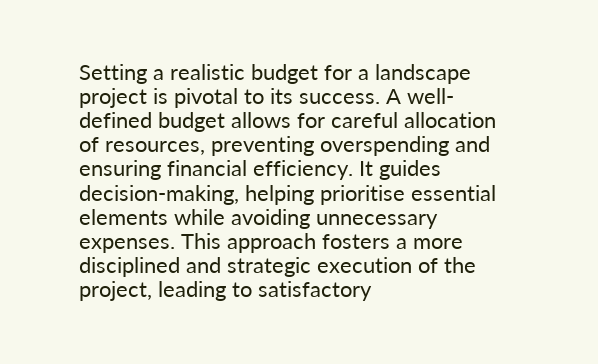Setting a realistic budget for a landscape project is pivotal to its success. A well-defined budget allows for careful allocation of resources, preventing overspending and ensuring financial efficiency. It guides decision-making, helping prioritise essential elements while avoiding unnecessary expenses. This approach fosters a more disciplined and strategic execution of the project, leading to satisfactory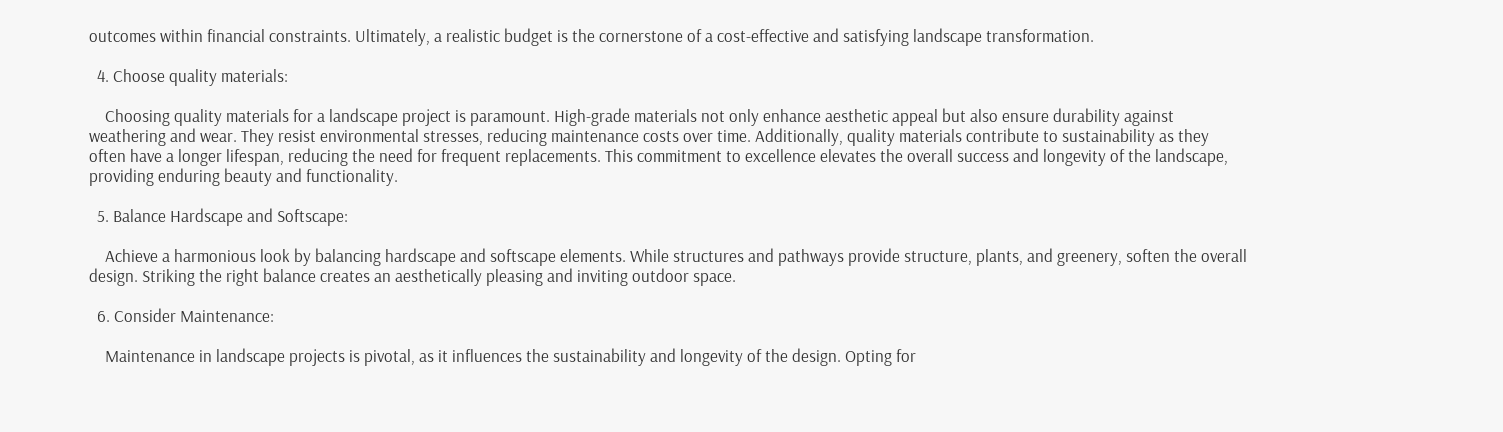outcomes within financial constraints. Ultimately, a realistic budget is the cornerstone of a cost-effective and satisfying landscape transformation.

  4. Choose quality materials:

    Choosing quality materials for a landscape project is paramount. High-grade materials not only enhance aesthetic appeal but also ensure durability against weathering and wear. They resist environmental stresses, reducing maintenance costs over time. Additionally, quality materials contribute to sustainability as they often have a longer lifespan, reducing the need for frequent replacements. This commitment to excellence elevates the overall success and longevity of the landscape, providing enduring beauty and functionality.

  5. Balance Hardscape and Softscape:

    Achieve a harmonious look by balancing hardscape and softscape elements. While structures and pathways provide structure, plants, and greenery, soften the overall design. Striking the right balance creates an aesthetically pleasing and inviting outdoor space.

  6. Consider Maintenance:

    Maintenance in landscape projects is pivotal, as it influences the sustainability and longevity of the design. Opting for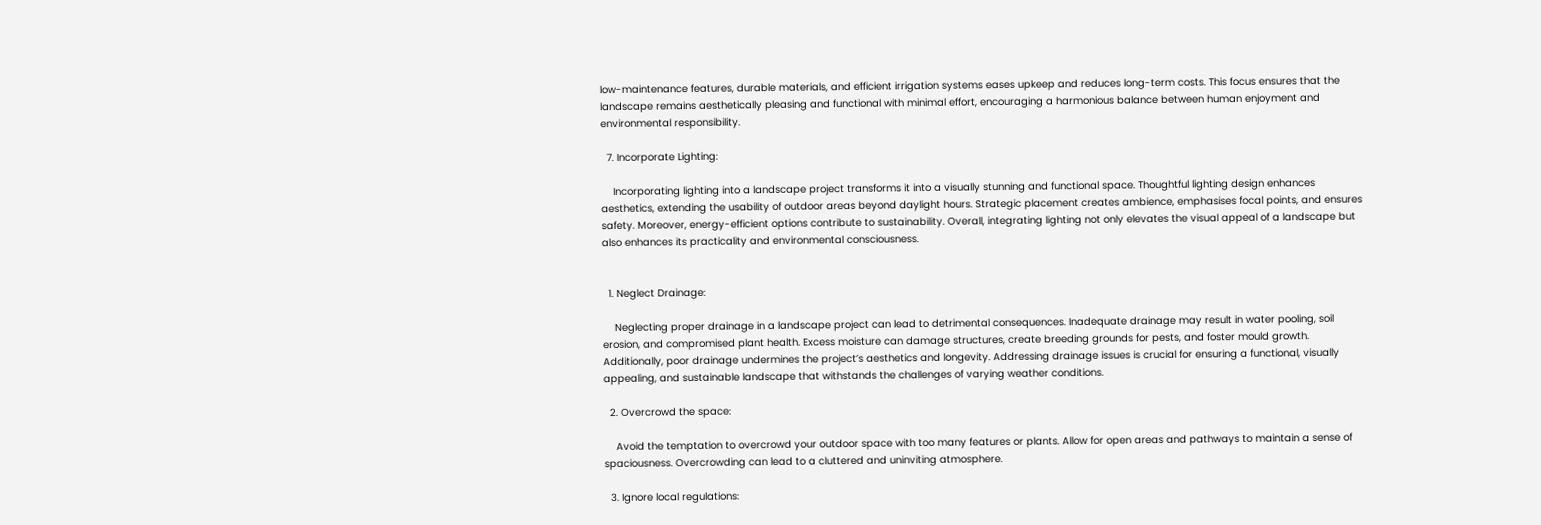low-maintenance features, durable materials, and efficient irrigation systems eases upkeep and reduces long-term costs. This focus ensures that the landscape remains aesthetically pleasing and functional with minimal effort, encouraging a harmonious balance between human enjoyment and environmental responsibility.

  7. Incorporate Lighting:

    Incorporating lighting into a landscape project transforms it into a visually stunning and functional space. Thoughtful lighting design enhances aesthetics, extending the usability of outdoor areas beyond daylight hours. Strategic placement creates ambience, emphasises focal points, and ensures safety. Moreover, energy-efficient options contribute to sustainability. Overall, integrating lighting not only elevates the visual appeal of a landscape but also enhances its practicality and environmental consciousness.


  1. Neglect Drainage:

    Neglecting proper drainage in a landscape project can lead to detrimental consequences. Inadequate drainage may result in water pooling, soil erosion, and compromised plant health. Excess moisture can damage structures, create breeding grounds for pests, and foster mould growth. Additionally, poor drainage undermines the project’s aesthetics and longevity. Addressing drainage issues is crucial for ensuring a functional, visually appealing, and sustainable landscape that withstands the challenges of varying weather conditions.

  2. Overcrowd the space:

    Avoid the temptation to overcrowd your outdoor space with too many features or plants. Allow for open areas and pathways to maintain a sense of spaciousness. Overcrowding can lead to a cluttered and uninviting atmosphere.

  3. Ignore local regulations: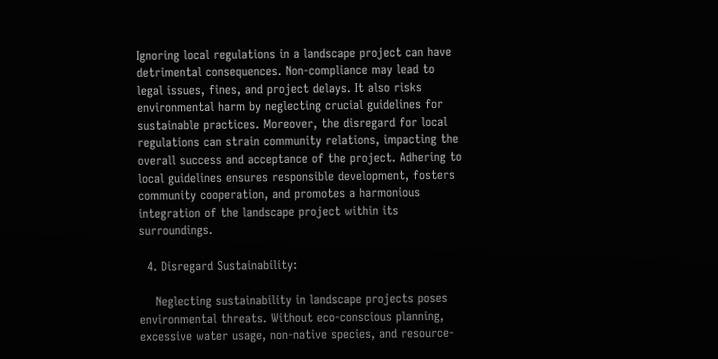Ignoring local regulations in a landscape project can have detrimental consequences. Non-compliance may lead to legal issues, fines, and project delays. It also risks environmental harm by neglecting crucial guidelines for sustainable practices. Moreover, the disregard for local regulations can strain community relations, impacting the overall success and acceptance of the project. Adhering to local guidelines ensures responsible development, fosters community cooperation, and promotes a harmonious integration of the landscape project within its surroundings.

  4. Disregard Sustainability:

    Neglecting sustainability in landscape projects poses environmental threats. Without eco-conscious planning, excessive water usage, non-native species, and resource-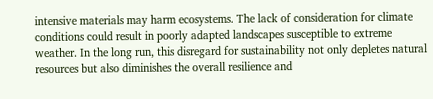intensive materials may harm ecosystems. The lack of consideration for climate conditions could result in poorly adapted landscapes susceptible to extreme weather. In the long run, this disregard for sustainability not only depletes natural resources but also diminishes the overall resilience and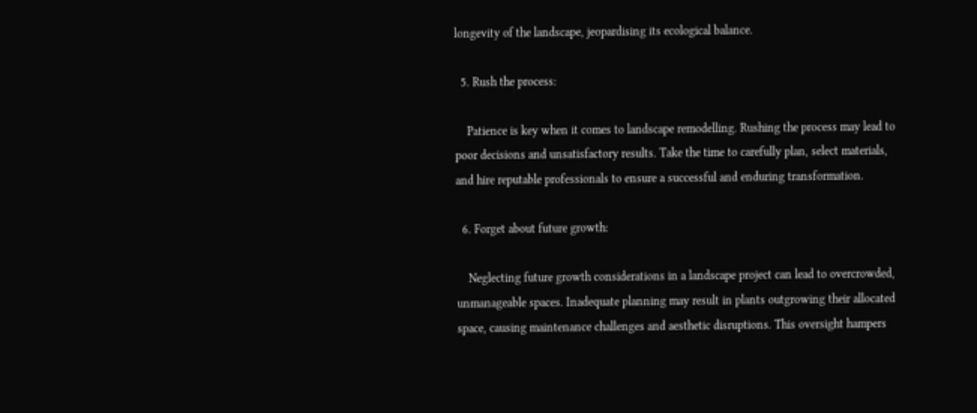longevity of the landscape, jeopardising its ecological balance.

  5. Rush the process:

    Patience is key when it comes to landscape remodelling. Rushing the process may lead to poor decisions and unsatisfactory results. Take the time to carefully plan, select materials, and hire reputable professionals to ensure a successful and enduring transformation.

  6. Forget about future growth:

    Neglecting future growth considerations in a landscape project can lead to overcrowded, unmanageable spaces. Inadequate planning may result in plants outgrowing their allocated space, causing maintenance challenges and aesthetic disruptions. This oversight hampers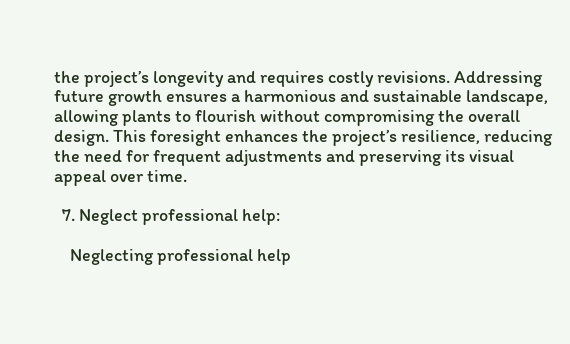the project’s longevity and requires costly revisions. Addressing future growth ensures a harmonious and sustainable landscape, allowing plants to flourish without compromising the overall design. This foresight enhances the project’s resilience, reducing the need for frequent adjustments and preserving its visual appeal over time.

  7. Neglect professional help:

    Neglecting professional help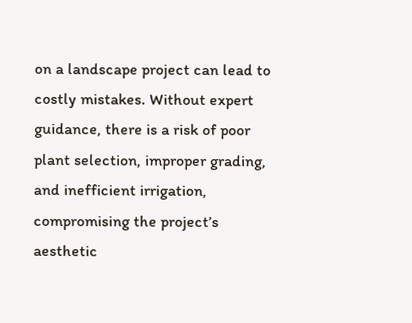on a landscape project can lead to costly mistakes. Without expert guidance, there is a risk of poor plant selection, improper grading, and inefficient irrigation, compromising the project’s aesthetic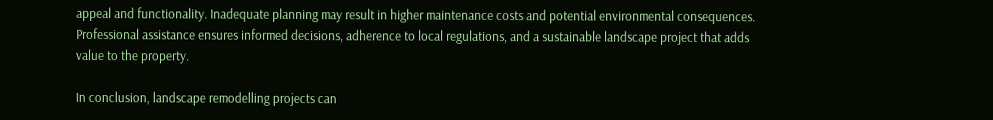appeal and functionality. Inadequate planning may result in higher maintenance costs and potential environmental consequences. Professional assistance ensures informed decisions, adherence to local regulations, and a sustainable landscape project that adds value to the property.

In conclusion, landscape remodelling projects can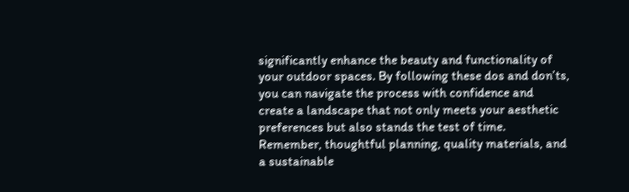significantly enhance the beauty and functionality of your outdoor spaces. By following these dos and don’ts, you can navigate the process with confidence and create a landscape that not only meets your aesthetic preferences but also stands the test of time. Remember, thoughtful planning, quality materials, and a sustainable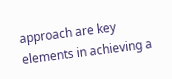approach are key elements in achieving a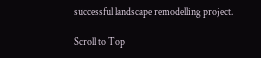successful landscape remodelling project.

Scroll to Top